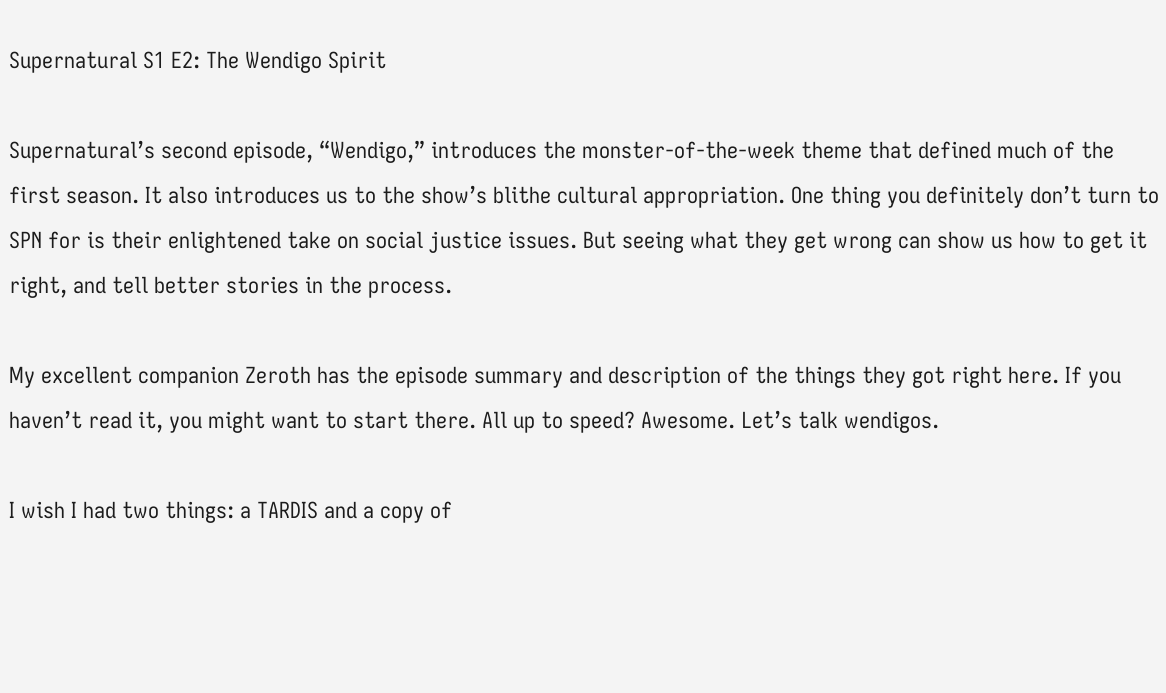Supernatural S1 E2: The Wendigo Spirit

Supernatural’s second episode, “Wendigo,” introduces the monster-of-the-week theme that defined much of the first season. It also introduces us to the show’s blithe cultural appropriation. One thing you definitely don’t turn to SPN for is their enlightened take on social justice issues. But seeing what they get wrong can show us how to get it right, and tell better stories in the process.

My excellent companion Zeroth has the episode summary and description of the things they got right here. If you haven’t read it, you might want to start there. All up to speed? Awesome. Let’s talk wendigos.

I wish I had two things: a TARDIS and a copy of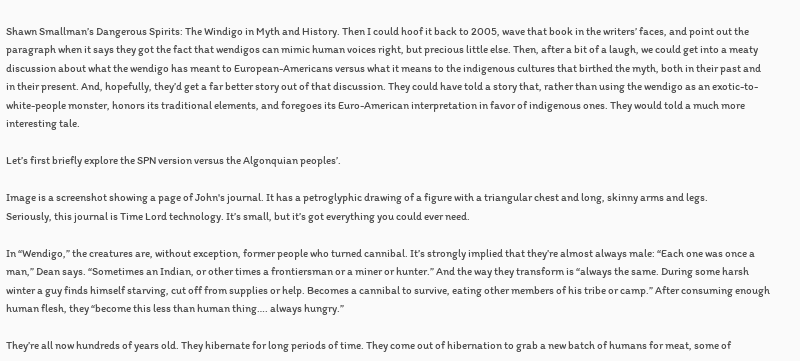Shawn Smallman’s Dangerous Spirits: The Windigo in Myth and History. Then I could hoof it back to 2005, wave that book in the writers’ faces, and point out the paragraph when it says they got the fact that wendigos can mimic human voices right, but precious little else. Then, after a bit of a laugh, we could get into a meaty discussion about what the wendigo has meant to European-Americans versus what it means to the indigenous cultures that birthed the myth, both in their past and in their present. And, hopefully, they’d get a far better story out of that discussion. They could have told a story that, rather than using the wendigo as an exotic-to-white-people monster, honors its traditional elements, and foregoes its Euro-American interpretation in favor of indigenous ones. They would told a much more interesting tale.

Let’s first briefly explore the SPN version versus the Algonquian peoples’.

Image is a screenshot showing a page of John's journal. It has a petroglyphic drawing of a figure with a triangular chest and long, skinny arms and legs.
Seriously, this journal is Time Lord technology. It’s small, but it’s got everything you could ever need.

In “Wendigo,” the creatures are, without exception, former people who turned cannibal. It’s strongly implied that they’re almost always male: “Each one was once a man,” Dean says. “Sometimes an Indian, or other times a frontiersman or a miner or hunter.” And the way they transform is “always the same. During some harsh winter a guy finds himself starving, cut off from supplies or help. Becomes a cannibal to survive, eating other members of his tribe or camp.” After consuming enough human flesh, they “become this less than human thing…. always hungry.”

They’re all now hundreds of years old. They hibernate for long periods of time. They come out of hibernation to grab a new batch of humans for meat, some of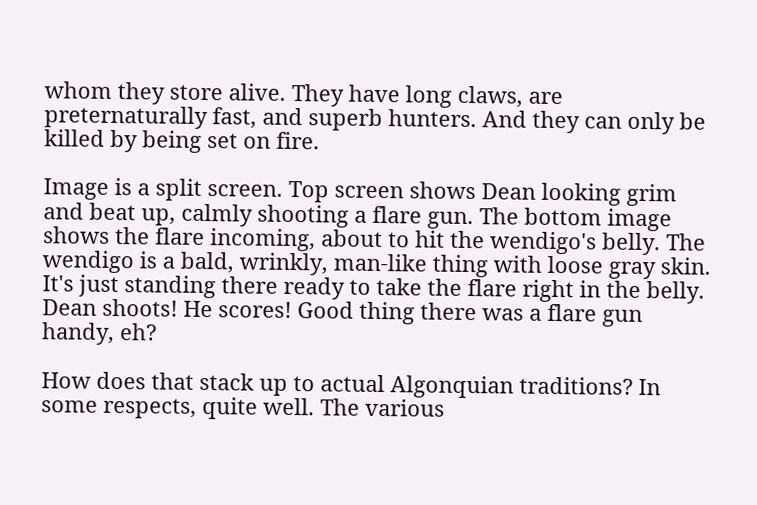whom they store alive. They have long claws, are preternaturally fast, and superb hunters. And they can only be killed by being set on fire.

Image is a split screen. Top screen shows Dean looking grim and beat up, calmly shooting a flare gun. The bottom image shows the flare incoming, about to hit the wendigo's belly. The wendigo is a bald, wrinkly, man-like thing with loose gray skin. It's just standing there ready to take the flare right in the belly.
Dean shoots! He scores! Good thing there was a flare gun handy, eh?

How does that stack up to actual Algonquian traditions? In some respects, quite well. The various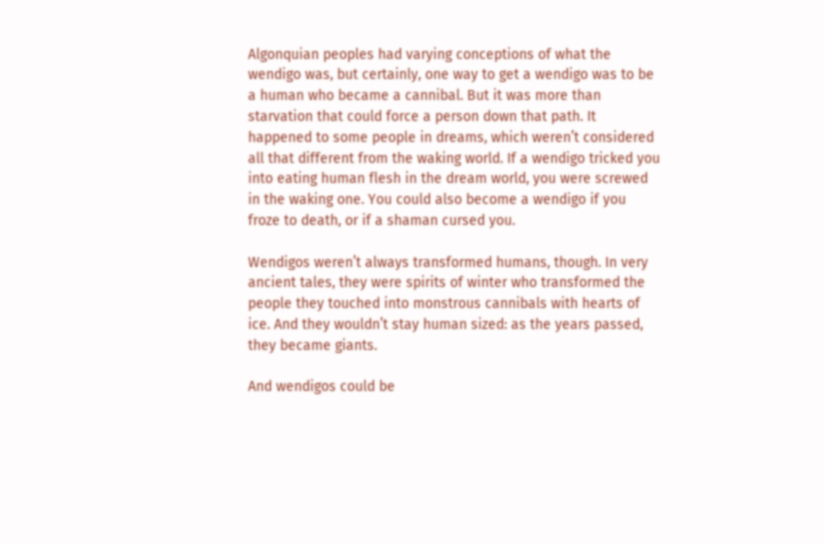Algonquian peoples had varying conceptions of what the wendigo was, but certainly, one way to get a wendigo was to be a human who became a cannibal. But it was more than starvation that could force a person down that path. It happened to some people in dreams, which weren’t considered all that different from the waking world. If a wendigo tricked you into eating human flesh in the dream world, you were screwed in the waking one. You could also become a wendigo if you froze to death, or if a shaman cursed you.

Wendigos weren’t always transformed humans, though. In very ancient tales, they were spirits of winter who transformed the people they touched into monstrous cannibals with hearts of ice. And they wouldn’t stay human sized: as the years passed, they became giants.

And wendigos could be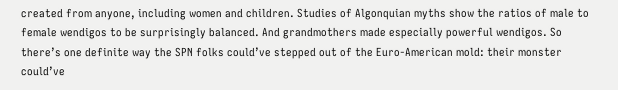created from anyone, including women and children. Studies of Algonquian myths show the ratios of male to female wendigos to be surprisingly balanced. And grandmothers made especially powerful wendigos. So there’s one definite way the SPN folks could’ve stepped out of the Euro-American mold: their monster could’ve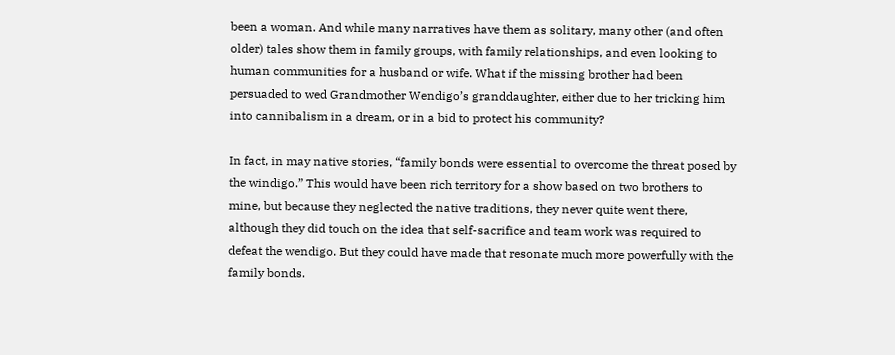been a woman. And while many narratives have them as solitary, many other (and often older) tales show them in family groups, with family relationships, and even looking to human communities for a husband or wife. What if the missing brother had been persuaded to wed Grandmother Wendigo’s granddaughter, either due to her tricking him into cannibalism in a dream, or in a bid to protect his community?

In fact, in may native stories, “family bonds were essential to overcome the threat posed by the windigo.” This would have been rich territory for a show based on two brothers to mine, but because they neglected the native traditions, they never quite went there, although they did touch on the idea that self-sacrifice and team work was required to defeat the wendigo. But they could have made that resonate much more powerfully with the family bonds.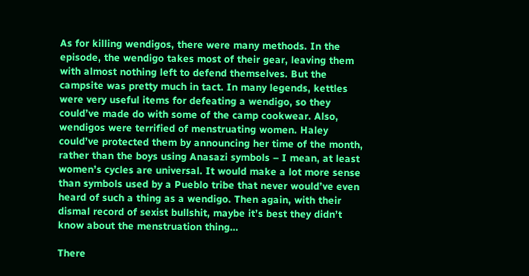As for killing wendigos, there were many methods. In the episode, the wendigo takes most of their gear, leaving them with almost nothing left to defend themselves. But the campsite was pretty much in tact. In many legends, kettles were very useful items for defeating a wendigo, so they could’ve made do with some of the camp cookwear. Also, wendigos were terrified of menstruating women. Haley could’ve protected them by announcing her time of the month, rather than the boys using Anasazi symbols – I mean, at least women’s cycles are universal. It would make a lot more sense than symbols used by a Pueblo tribe that never would’ve even heard of such a thing as a wendigo. Then again, with their dismal record of sexist bullshit, maybe it’s best they didn’t know about the menstruation thing…

There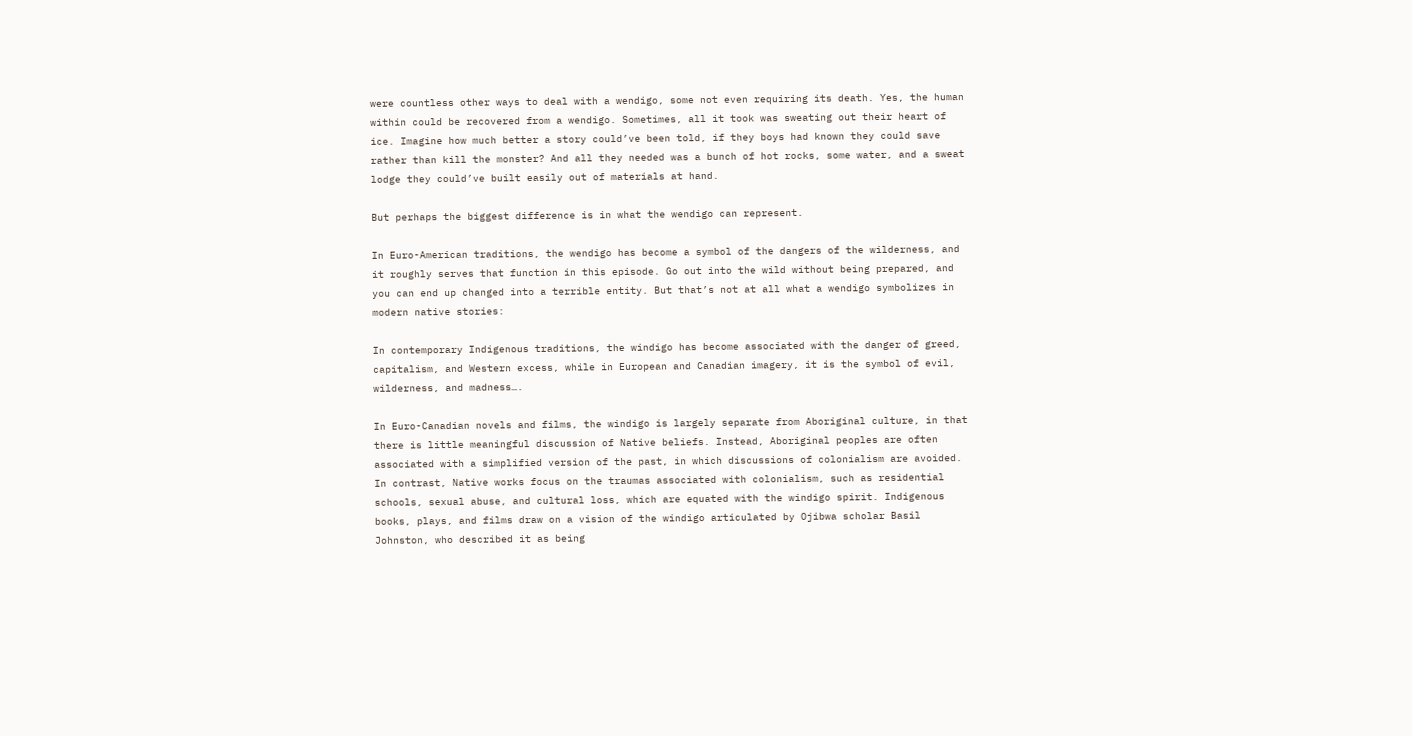were countless other ways to deal with a wendigo, some not even requiring its death. Yes, the human within could be recovered from a wendigo. Sometimes, all it took was sweating out their heart of ice. Imagine how much better a story could’ve been told, if they boys had known they could save rather than kill the monster? And all they needed was a bunch of hot rocks, some water, and a sweat lodge they could’ve built easily out of materials at hand.

But perhaps the biggest difference is in what the wendigo can represent.

In Euro-American traditions, the wendigo has become a symbol of the dangers of the wilderness, and it roughly serves that function in this episode. Go out into the wild without being prepared, and you can end up changed into a terrible entity. But that’s not at all what a wendigo symbolizes in modern native stories:

In contemporary Indigenous traditions, the windigo has become associated with the danger of greed, capitalism, and Western excess, while in European and Canadian imagery, it is the symbol of evil, wilderness, and madness….

In Euro-Canadian novels and films, the windigo is largely separate from Aboriginal culture, in that there is little meaningful discussion of Native beliefs. Instead, Aboriginal peoples are often associated with a simplified version of the past, in which discussions of colonialism are avoided. In contrast, Native works focus on the traumas associated with colonialism, such as residential schools, sexual abuse, and cultural loss, which are equated with the windigo spirit. Indigenous books, plays, and films draw on a vision of the windigo articulated by Ojibwa scholar Basil Johnston, who described it as being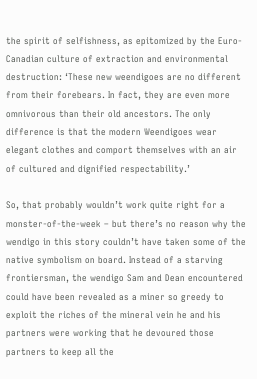the spirit of selfishness, as epitomized by the Euro-Canadian culture of extraction and environmental destruction: ‘These new weendigoes are no different from their forebears. In fact, they are even more omnivorous than their old ancestors. The only difference is that the modern Weendigoes wear elegant clothes and comport themselves with an air of cultured and dignified respectability.’

So, that probably wouldn’t work quite right for a monster-of-the-week – but there’s no reason why the wendigo in this story couldn’t have taken some of the native symbolism on board. Instead of a starving frontiersman, the wendigo Sam and Dean encountered could have been revealed as a miner so greedy to exploit the riches of the mineral vein he and his partners were working that he devoured those partners to keep all the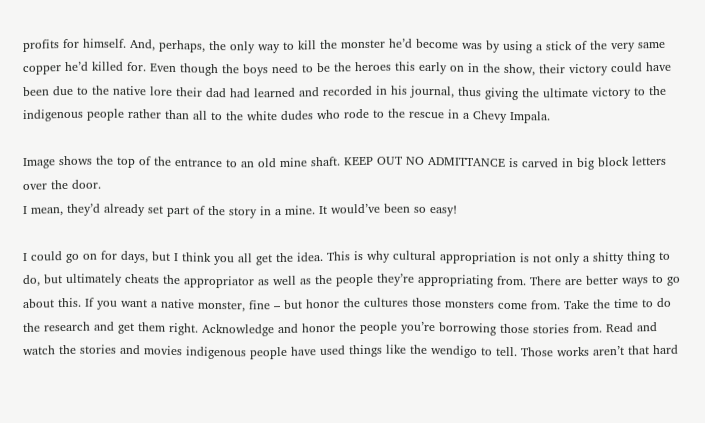profits for himself. And, perhaps, the only way to kill the monster he’d become was by using a stick of the very same copper he’d killed for. Even though the boys need to be the heroes this early on in the show, their victory could have been due to the native lore their dad had learned and recorded in his journal, thus giving the ultimate victory to the indigenous people rather than all to the white dudes who rode to the rescue in a Chevy Impala.

Image shows the top of the entrance to an old mine shaft. KEEP OUT NO ADMITTANCE is carved in big block letters over the door.
I mean, they’d already set part of the story in a mine. It would’ve been so easy!

I could go on for days, but I think you all get the idea. This is why cultural appropriation is not only a shitty thing to do, but ultimately cheats the appropriator as well as the people they’re appropriating from. There are better ways to go about this. If you want a native monster, fine – but honor the cultures those monsters come from. Take the time to do the research and get them right. Acknowledge and honor the people you’re borrowing those stories from. Read and watch the stories and movies indigenous people have used things like the wendigo to tell. Those works aren’t that hard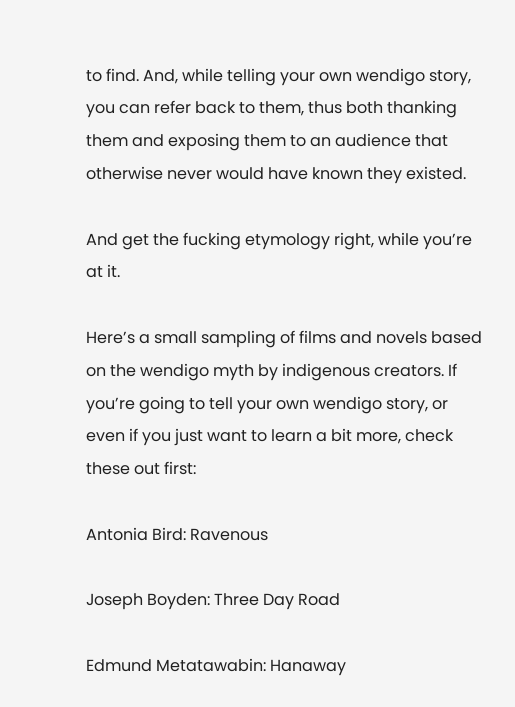to find. And, while telling your own wendigo story, you can refer back to them, thus both thanking them and exposing them to an audience that otherwise never would have known they existed.

And get the fucking etymology right, while you’re at it.

Here’s a small sampling of films and novels based on the wendigo myth by indigenous creators. If you’re going to tell your own wendigo story, or even if you just want to learn a bit more, check these out first:

Antonia Bird: Ravenous

Joseph Boyden: Three Day Road

Edmund Metatawabin: Hanaway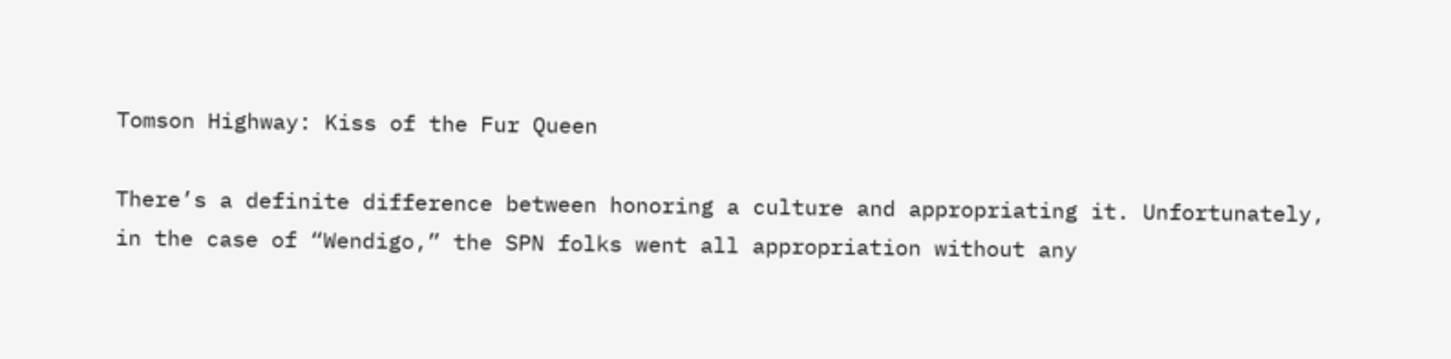Tomson Highway: Kiss of the Fur Queen

There’s a definite difference between honoring a culture and appropriating it. Unfortunately, in the case of “Wendigo,” the SPN folks went all appropriation without any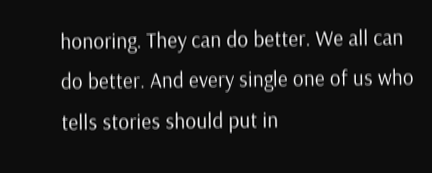honoring. They can do better. We all can do better. And every single one of us who tells stories should put in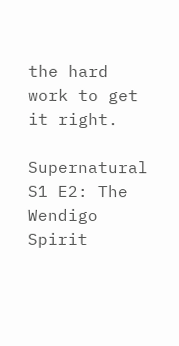the hard work to get it right.

Supernatural S1 E2: The Wendigo Spirit